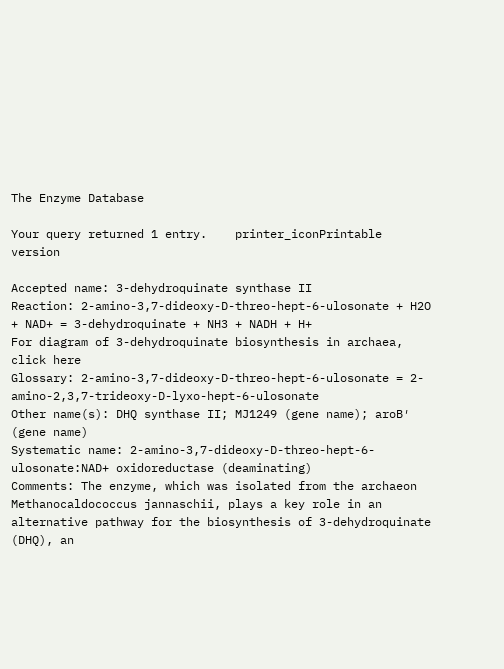The Enzyme Database

Your query returned 1 entry.    printer_iconPrintable version

Accepted name: 3-dehydroquinate synthase II
Reaction: 2-amino-3,7-dideoxy-D-threo-hept-6-ulosonate + H2O + NAD+ = 3-dehydroquinate + NH3 + NADH + H+
For diagram of 3-dehydroquinate biosynthesis in archaea, click here
Glossary: 2-amino-3,7-dideoxy-D-threo-hept-6-ulosonate = 2-amino-2,3,7-trideoxy-D-lyxo-hept-6-ulosonate
Other name(s): DHQ synthase II; MJ1249 (gene name); aroB′ (gene name)
Systematic name: 2-amino-3,7-dideoxy-D-threo-hept-6-ulosonate:NAD+ oxidoreductase (deaminating)
Comments: The enzyme, which was isolated from the archaeon Methanocaldococcus jannaschii, plays a key role in an alternative pathway for the biosynthesis of 3-dehydroquinate (DHQ), an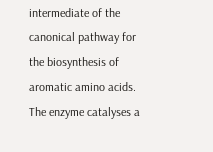intermediate of the canonical pathway for the biosynthesis of aromatic amino acids. The enzyme catalyses a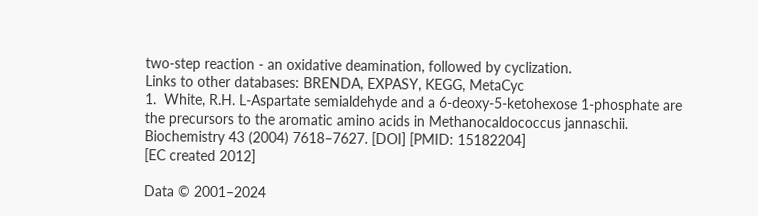two-step reaction - an oxidative deamination, followed by cyclization.
Links to other databases: BRENDA, EXPASY, KEGG, MetaCyc
1.  White, R.H. L-Aspartate semialdehyde and a 6-deoxy-5-ketohexose 1-phosphate are the precursors to the aromatic amino acids in Methanocaldococcus jannaschii. Biochemistry 43 (2004) 7618–7627. [DOI] [PMID: 15182204]
[EC created 2012]

Data © 2001–2024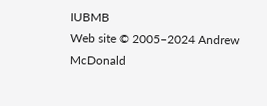IUBMB
Web site © 2005–2024 Andrew McDonald